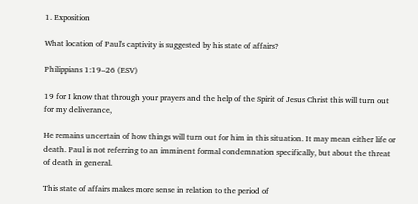1. Exposition

What location of Paul's captivity is suggested by his state of affairs?

Philippians 1:19–26 (ESV)

19 for I know that through your prayers and the help of the Spirit of Jesus Christ this will turn out for my deliverance,

He remains uncertain of how things will turn out for him in this situation. It may mean either life or death. Paul is not referring to an imminent formal condemnation specifically, but about the threat of death in general.

This state of affairs makes more sense in relation to the period of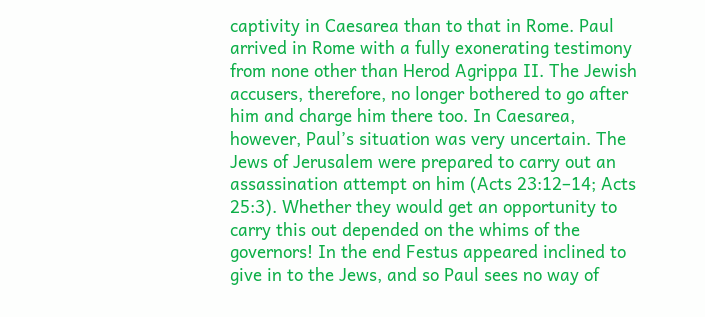captivity in Caesarea than to that in Rome. Paul arrived in Rome with a fully exonerating testimony from none other than Herod Agrippa II. The Jewish accusers, therefore, no longer bothered to go after him and charge him there too. In Caesarea, however, Paul’s situation was very uncertain. The Jews of Jerusalem were prepared to carry out an assassination attempt on him (Acts 23:12–14; Acts 25:3). Whether they would get an opportunity to carry this out depended on the whims of the governors! In the end Festus appeared inclined to give in to the Jews, and so Paul sees no way of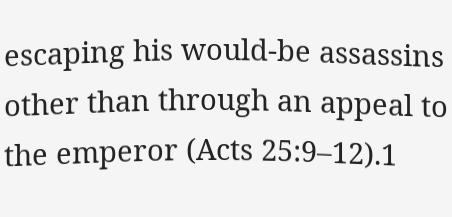escaping his would-be assassins other than through an appeal to the emperor (Acts 25:9–12).1